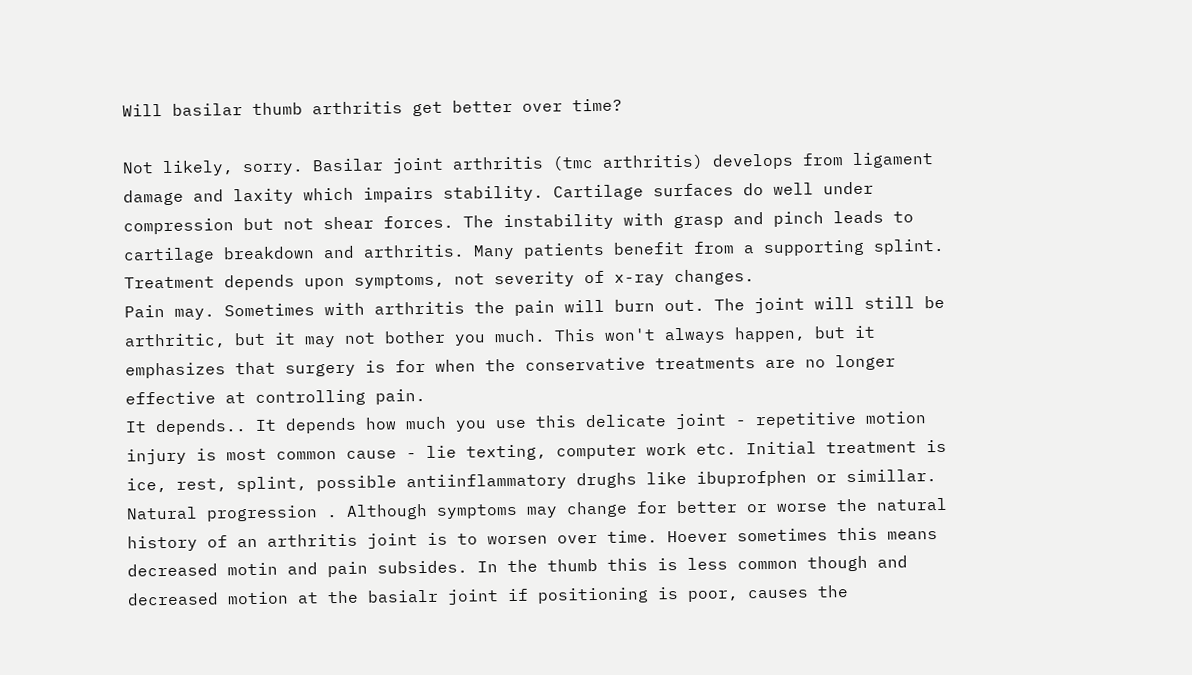Will basilar thumb arthritis get better over time?

Not likely, sorry. Basilar joint arthritis (tmc arthritis) develops from ligament damage and laxity which impairs stability. Cartilage surfaces do well under compression but not shear forces. The instability with grasp and pinch leads to cartilage breakdown and arthritis. Many patients benefit from a supporting splint. Treatment depends upon symptoms, not severity of x-ray changes.
Pain may. Sometimes with arthritis the pain will burn out. The joint will still be arthritic, but it may not bother you much. This won't always happen, but it emphasizes that surgery is for when the conservative treatments are no longer effective at controlling pain.
It depends.. It depends how much you use this delicate joint - repetitive motion injury is most common cause - lie texting, computer work etc. Initial treatment is ice, rest, splint, possible antiinflammatory drughs like ibuprofphen or simillar.
Natural progression . Although symptoms may change for better or worse the natural history of an arthritis joint is to worsen over time. Hoever sometimes this means decreased motin and pain subsides. In the thumb this is less common though and decreased motion at the basialr joint if positioning is poor, causes the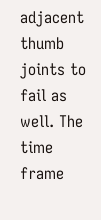adjacent thumb joints to fail as well. The time frame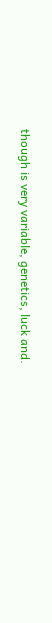though is very variable, genetics, luck and.